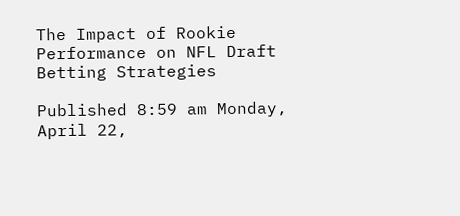The Impact of Rookie Performance on NFL Draft Betting Strategies

Published 8:59 am Monday, April 22,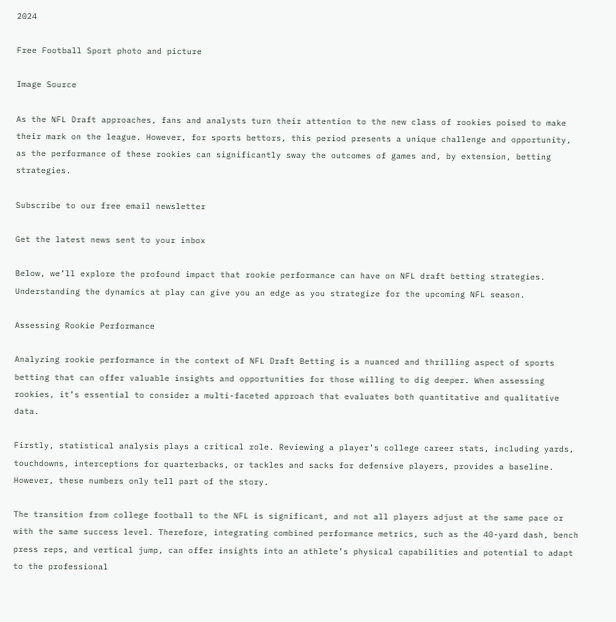2024

Free Football Sport photo and picture

Image Source

As the NFL Draft approaches, fans and analysts turn their attention to the new class of rookies poised to make their mark on the league. However, for sports bettors, this period presents a unique challenge and opportunity, as the performance of these rookies can significantly sway the outcomes of games and, by extension, betting strategies.

Subscribe to our free email newsletter

Get the latest news sent to your inbox

Below, we’ll explore the profound impact that rookie performance can have on NFL draft betting strategies. Understanding the dynamics at play can give you an edge as you strategize for the upcoming NFL season.

Assessing Rookie Performance

Analyzing rookie performance in the context of NFL Draft Betting is a nuanced and thrilling aspect of sports betting that can offer valuable insights and opportunities for those willing to dig deeper. When assessing rookies, it’s essential to consider a multi-faceted approach that evaluates both quantitative and qualitative data.

Firstly, statistical analysis plays a critical role. Reviewing a player’s college career stats, including yards, touchdowns, interceptions for quarterbacks, or tackles and sacks for defensive players, provides a baseline. However, these numbers only tell part of the story.

The transition from college football to the NFL is significant, and not all players adjust at the same pace or with the same success level. Therefore, integrating combined performance metrics, such as the 40-yard dash, bench press reps, and vertical jump, can offer insights into an athlete’s physical capabilities and potential to adapt to the professional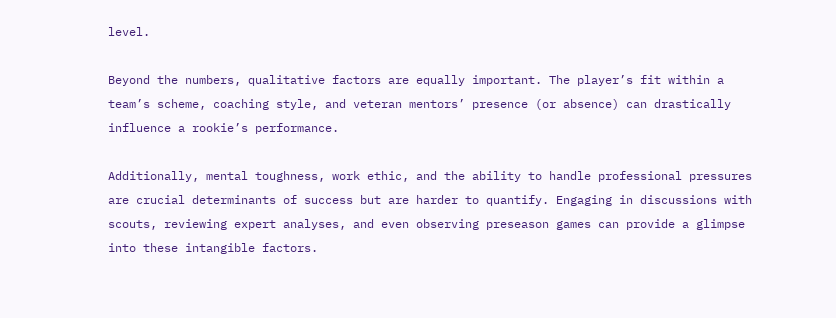level.

Beyond the numbers, qualitative factors are equally important. The player’s fit within a team’s scheme, coaching style, and veteran mentors’ presence (or absence) can drastically influence a rookie’s performance.

Additionally, mental toughness, work ethic, and the ability to handle professional pressures are crucial determinants of success but are harder to quantify. Engaging in discussions with scouts, reviewing expert analyses, and even observing preseason games can provide a glimpse into these intangible factors.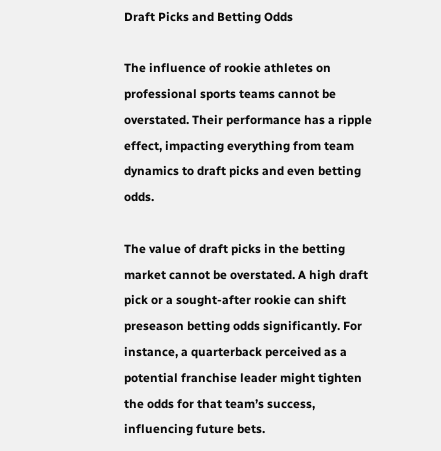Draft Picks and Betting Odds

The influence of rookie athletes on professional sports teams cannot be overstated. Their performance has a ripple effect, impacting everything from team dynamics to draft picks and even betting odds.

The value of draft picks in the betting market cannot be overstated. A high draft pick or a sought-after rookie can shift preseason betting odds significantly. For instance, a quarterback perceived as a potential franchise leader might tighten the odds for that team’s success, influencing future bets.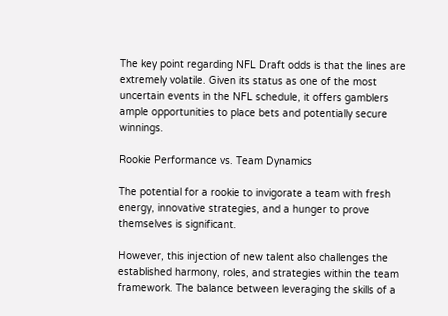The key point regarding NFL Draft odds is that the lines are extremely volatile. Given its status as one of the most uncertain events in the NFL schedule, it offers gamblers ample opportunities to place bets and potentially secure winnings.

Rookie Performance vs. Team Dynamics

The potential for a rookie to invigorate a team with fresh energy, innovative strategies, and a hunger to prove themselves is significant.

However, this injection of new talent also challenges the established harmony, roles, and strategies within the team framework. The balance between leveraging the skills of a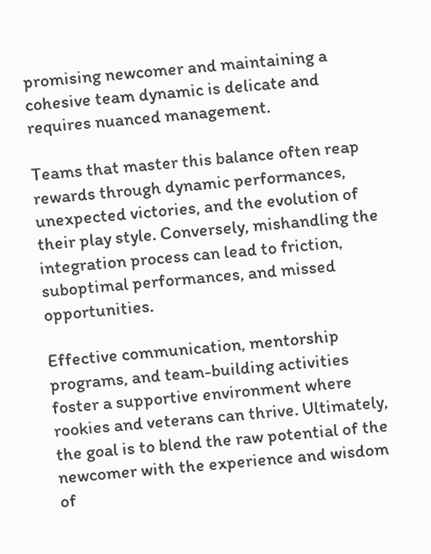promising newcomer and maintaining a cohesive team dynamic is delicate and requires nuanced management.

Teams that master this balance often reap rewards through dynamic performances, unexpected victories, and the evolution of their play style. Conversely, mishandling the integration process can lead to friction, suboptimal performances, and missed opportunities.

Effective communication, mentorship programs, and team-building activities foster a supportive environment where rookies and veterans can thrive. Ultimately, the goal is to blend the raw potential of the newcomer with the experience and wisdom of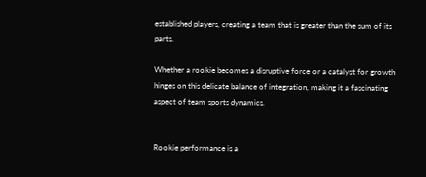established players, creating a team that is greater than the sum of its parts.

Whether a rookie becomes a disruptive force or a catalyst for growth hinges on this delicate balance of integration, making it a fascinating aspect of team sports dynamics.


Rookie performance is a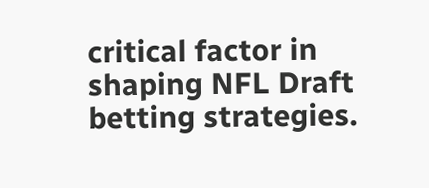critical factor in shaping NFL Draft betting strategies.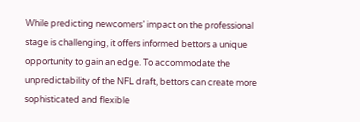While predicting newcomers’ impact on the professional stage is challenging, it offers informed bettors a unique opportunity to gain an edge. To accommodate the unpredictability of the NFL draft, bettors can create more sophisticated and flexible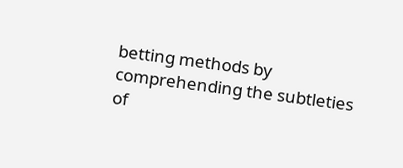betting methods by comprehending the subtleties of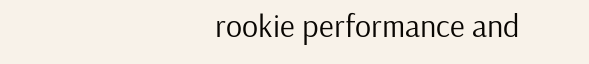rookie performance and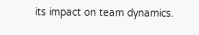its impact on team dynamics.